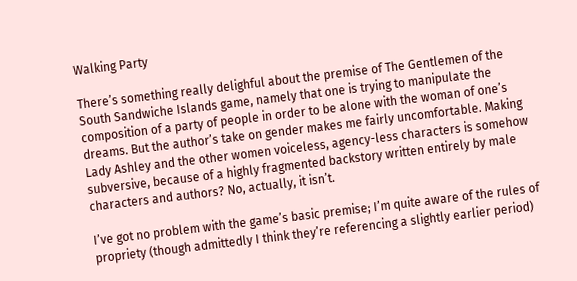Walking Party

There’s something really delighful about the premise of The Gentlemen of the South Sandwiche Islands game, namely that one is trying to manipulate the composition of a party of people in order to be alone with the woman of one’s dreams. But the author’s take on gender makes me fairly uncomfortable. Making Lady Ashley and the other women voiceless, agency-less characters is somehow subversive, because of a highly fragmented backstory written entirely by male characters and authors? No, actually, it isn’t.

I’ve got no problem with the game’s basic premise; I’m quite aware of the rules of propriety (though admittedly I think they’re referencing a slightly earlier period)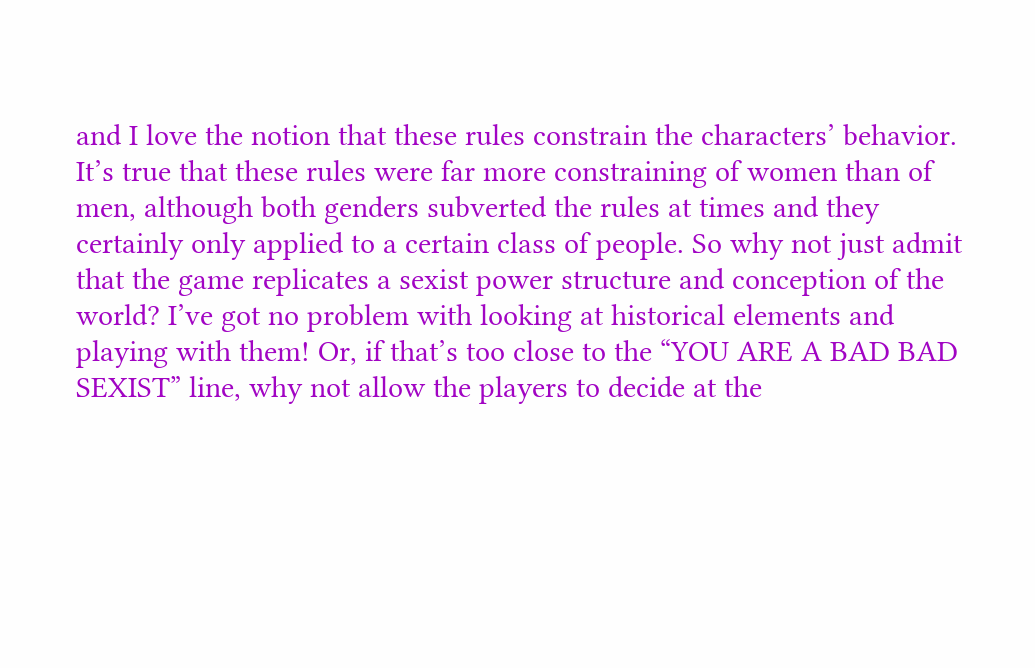and I love the notion that these rules constrain the characters’ behavior. It’s true that these rules were far more constraining of women than of men, although both genders subverted the rules at times and they certainly only applied to a certain class of people. So why not just admit that the game replicates a sexist power structure and conception of the world? I’ve got no problem with looking at historical elements and playing with them! Or, if that’s too close to the “YOU ARE A BAD BAD SEXIST” line, why not allow the players to decide at the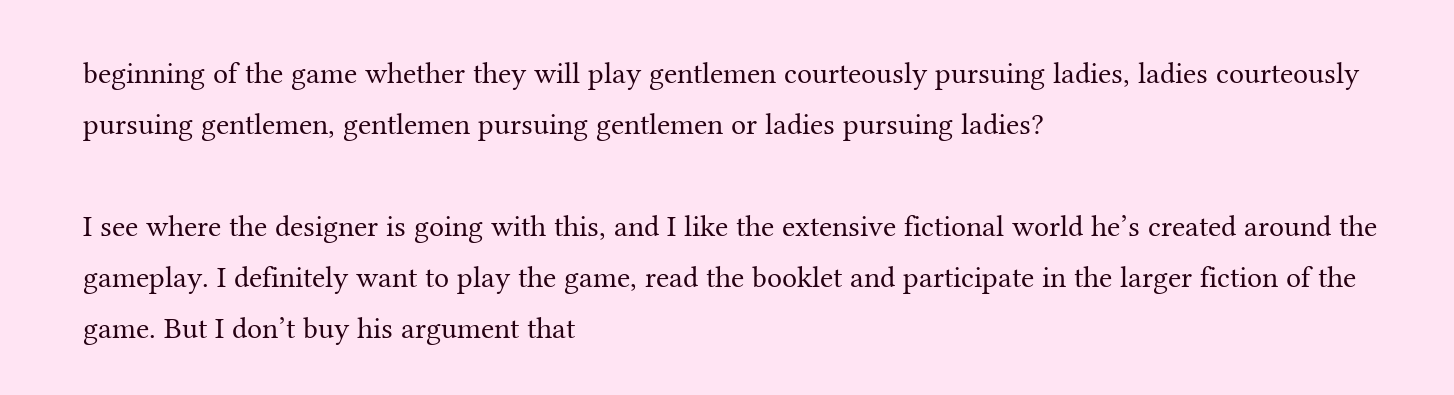beginning of the game whether they will play gentlemen courteously pursuing ladies, ladies courteously pursuing gentlemen, gentlemen pursuing gentlemen or ladies pursuing ladies?

I see where the designer is going with this, and I like the extensive fictional world he’s created around the gameplay. I definitely want to play the game, read the booklet and participate in the larger fiction of the game. But I don’t buy his argument that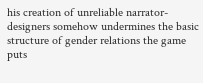his creation of unreliable narrator-designers somehow undermines the basic structure of gender relations the game puts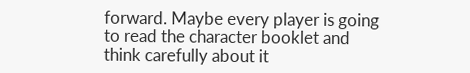forward. Maybe every player is going to read the character booklet and think carefully about it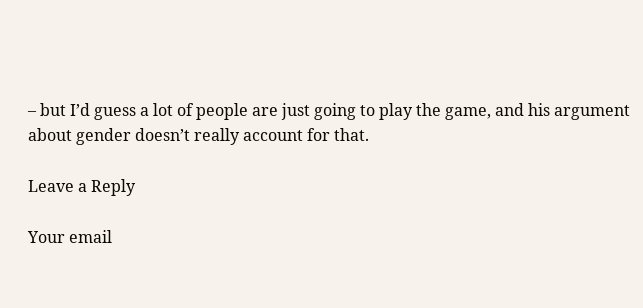– but I’d guess a lot of people are just going to play the game, and his argument about gender doesn’t really account for that.

Leave a Reply

Your email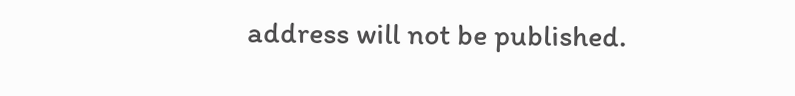address will not be published.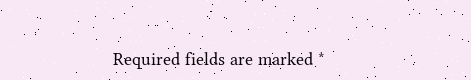Required fields are marked *